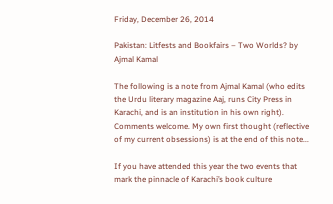Friday, December 26, 2014

Pakistan: Litfests and Bookfairs – Two Worlds? by Ajmal Kamal

The following is a note from Ajmal Kamal (who edits the Urdu literary magazine Aaj, runs City Press in Karachi, and is an institution in his own right). Comments welcome. My own first thought (reflective of my current obsessions) is at the end of this note...

If you have attended this year the two events that mark the pinnacle of Karachi’s book culture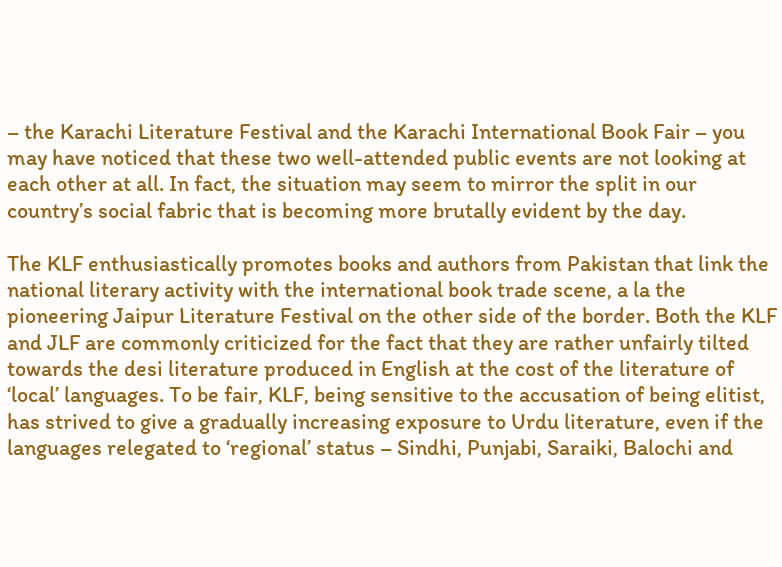– the Karachi Literature Festival and the Karachi International Book Fair – you may have noticed that these two well-attended public events are not looking at each other at all. In fact, the situation may seem to mirror the split in our country’s social fabric that is becoming more brutally evident by the day.

The KLF enthusiastically promotes books and authors from Pakistan that link the national literary activity with the international book trade scene, a la the pioneering Jaipur Literature Festival on the other side of the border. Both the KLF and JLF are commonly criticized for the fact that they are rather unfairly tilted towards the desi literature produced in English at the cost of the literature of ‘local’ languages. To be fair, KLF, being sensitive to the accusation of being elitist, has strived to give a gradually increasing exposure to Urdu literature, even if the languages relegated to ‘regional’ status – Sindhi, Punjabi, Saraiki, Balochi and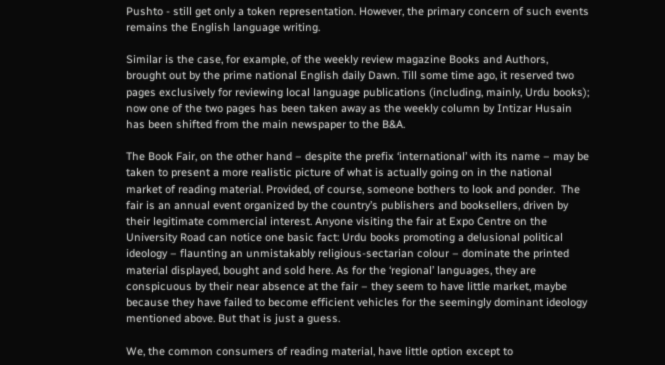Pushto - still get only a token representation. However, the primary concern of such events remains the English language writing.

Similar is the case, for example, of the weekly review magazine Books and Authors, brought out by the prime national English daily Dawn. Till some time ago, it reserved two pages exclusively for reviewing local language publications (including, mainly, Urdu books); now one of the two pages has been taken away as the weekly column by Intizar Husain has been shifted from the main newspaper to the B&A.

The Book Fair, on the other hand – despite the prefix ‘international’ with its name – may be taken to present a more realistic picture of what is actually going on in the national market of reading material. Provided, of course, someone bothers to look and ponder.  The fair is an annual event organized by the country’s publishers and booksellers, driven by their legitimate commercial interest. Anyone visiting the fair at Expo Centre on the University Road can notice one basic fact: Urdu books promoting a delusional political ideology – flaunting an unmistakably religious-sectarian colour – dominate the printed material displayed, bought and sold here. As for the ‘regional’ languages, they are conspicuous by their near absence at the fair – they seem to have little market, maybe because they have failed to become efficient vehicles for the seemingly dominant ideology mentioned above. But that is just a guess.

We, the common consumers of reading material, have little option except to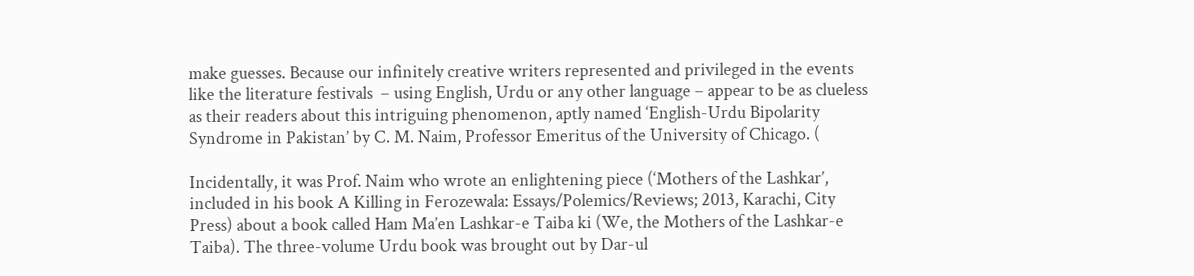make guesses. Because our infinitely creative writers represented and privileged in the events like the literature festivals  – using English, Urdu or any other language – appear to be as clueless as their readers about this intriguing phenomenon, aptly named ‘English-Urdu Bipolarity  Syndrome in Pakistan’ by C. M. Naim, Professor Emeritus of the University of Chicago. (

Incidentally, it was Prof. Naim who wrote an enlightening piece (‘Mothers of the Lashkar’, included in his book A Killing in Ferozewala: Essays/Polemics/Reviews; 2013, Karachi, City Press) about a book called Ham Ma’en Lashkar-e Taiba ki (We, the Mothers of the Lashkar-e Taiba). The three-volume Urdu book was brought out by Dar-ul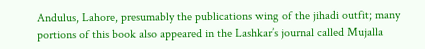Andulus, Lahore, presumably the publications wing of the jihadi outfit; many portions of this book also appeared in the Lashkar’s journal called Mujalla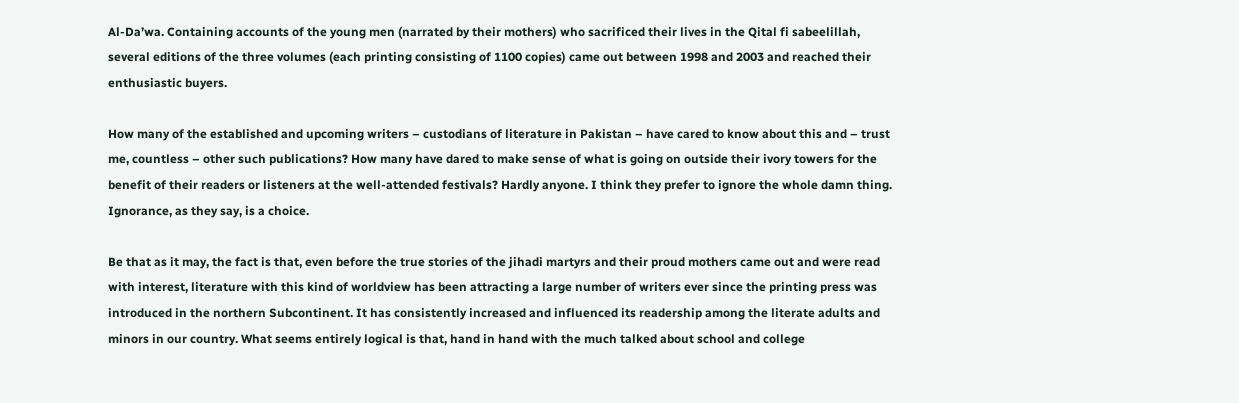Al-Da’wa. Containing accounts of the young men (narrated by their mothers) who sacrificed their lives in the Qital fi sabeelillah, several editions of the three volumes (each printing consisting of 1100 copies) came out between 1998 and 2003 and reached their enthusiastic buyers.

How many of the established and upcoming writers – custodians of literature in Pakistan – have cared to know about this and – trust me, countless – other such publications? How many have dared to make sense of what is going on outside their ivory towers for the benefit of their readers or listeners at the well-attended festivals? Hardly anyone. I think they prefer to ignore the whole damn thing.
Ignorance, as they say, is a choice.

Be that as it may, the fact is that, even before the true stories of the jihadi martyrs and their proud mothers came out and were read with interest, literature with this kind of worldview has been attracting a large number of writers ever since the printing press was introduced in the northern Subcontinent. It has consistently increased and influenced its readership among the literate adults and minors in our country. What seems entirely logical is that, hand in hand with the much talked about school and college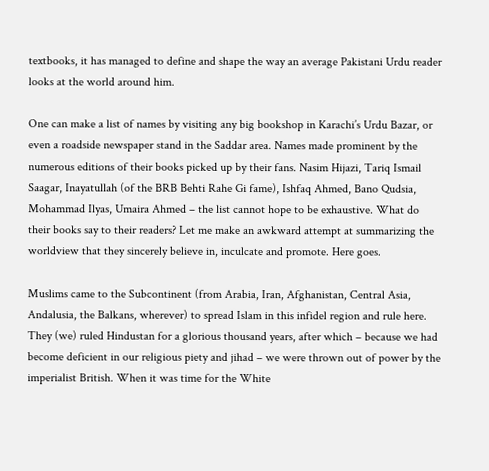textbooks, it has managed to define and shape the way an average Pakistani Urdu reader looks at the world around him.

One can make a list of names by visiting any big bookshop in Karachi’s Urdu Bazar, or even a roadside newspaper stand in the Saddar area. Names made prominent by the numerous editions of their books picked up by their fans. Nasim Hijazi, Tariq Ismail Saagar, Inayatullah (of the BRB Behti Rahe Gi fame), Ishfaq Ahmed, Bano Qudsia, Mohammad Ilyas, Umaira Ahmed – the list cannot hope to be exhaustive. What do their books say to their readers? Let me make an awkward attempt at summarizing the worldview that they sincerely believe in, inculcate and promote. Here goes.

Muslims came to the Subcontinent (from Arabia, Iran, Afghanistan, Central Asia, Andalusia, the Balkans, wherever) to spread Islam in this infidel region and rule here. They (we) ruled Hindustan for a glorious thousand years, after which – because we had become deficient in our religious piety and jihad – we were thrown out of power by the imperialist British. When it was time for the White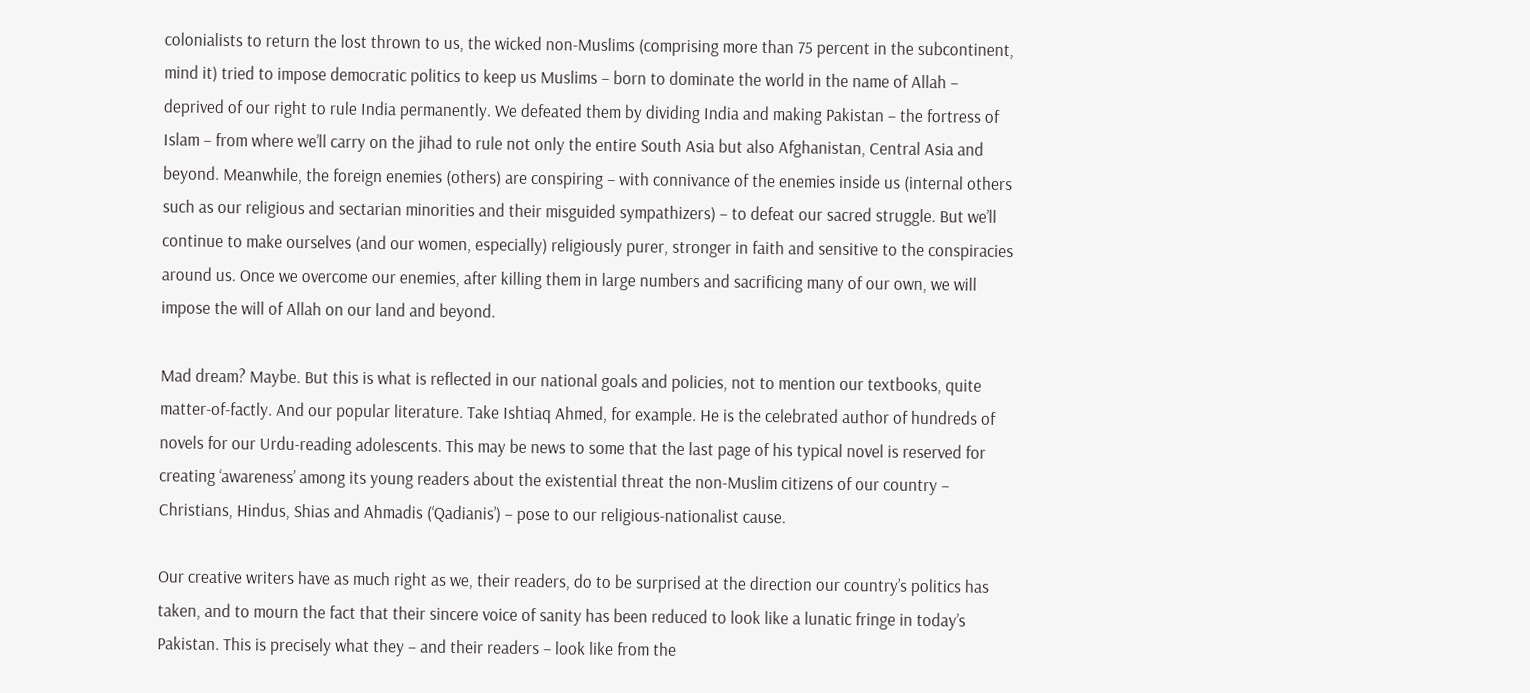colonialists to return the lost thrown to us, the wicked non-Muslims (comprising more than 75 percent in the subcontinent, mind it) tried to impose democratic politics to keep us Muslims – born to dominate the world in the name of Allah – deprived of our right to rule India permanently. We defeated them by dividing India and making Pakistan – the fortress of Islam – from where we’ll carry on the jihad to rule not only the entire South Asia but also Afghanistan, Central Asia and beyond. Meanwhile, the foreign enemies (others) are conspiring – with connivance of the enemies inside us (internal others such as our religious and sectarian minorities and their misguided sympathizers) – to defeat our sacred struggle. But we’ll continue to make ourselves (and our women, especially) religiously purer, stronger in faith and sensitive to the conspiracies around us. Once we overcome our enemies, after killing them in large numbers and sacrificing many of our own, we will impose the will of Allah on our land and beyond.

Mad dream? Maybe. But this is what is reflected in our national goals and policies, not to mention our textbooks, quite matter-of-factly. And our popular literature. Take Ishtiaq Ahmed, for example. He is the celebrated author of hundreds of novels for our Urdu-reading adolescents. This may be news to some that the last page of his typical novel is reserved for creating ‘awareness’ among its young readers about the existential threat the non-Muslim citizens of our country – Christians, Hindus, Shias and Ahmadis (‘Qadianis’) – pose to our religious-nationalist cause.

Our creative writers have as much right as we, their readers, do to be surprised at the direction our country’s politics has taken, and to mourn the fact that their sincere voice of sanity has been reduced to look like a lunatic fringe in today’s Pakistan. This is precisely what they – and their readers – look like from the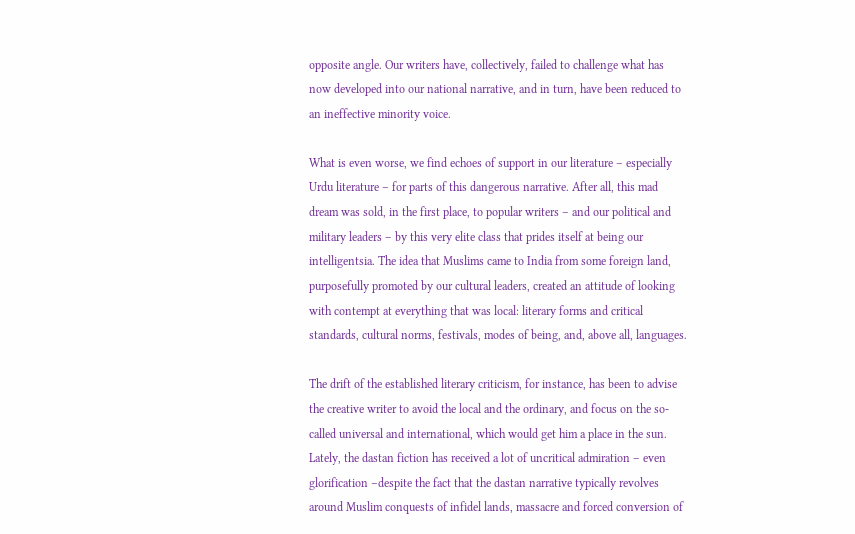opposite angle. Our writers have, collectively, failed to challenge what has now developed into our national narrative, and in turn, have been reduced to an ineffective minority voice.

What is even worse, we find echoes of support in our literature – especially Urdu literature – for parts of this dangerous narrative. After all, this mad dream was sold, in the first place, to popular writers – and our political and military leaders – by this very elite class that prides itself at being our intelligentsia. The idea that Muslims came to India from some foreign land, purposefully promoted by our cultural leaders, created an attitude of looking with contempt at everything that was local: literary forms and critical standards, cultural norms, festivals, modes of being, and, above all, languages.

The drift of the established literary criticism, for instance, has been to advise the creative writer to avoid the local and the ordinary, and focus on the so-called universal and international, which would get him a place in the sun. Lately, the dastan fiction has received a lot of uncritical admiration – even glorification –despite the fact that the dastan narrative typically revolves around Muslim conquests of infidel lands, massacre and forced conversion of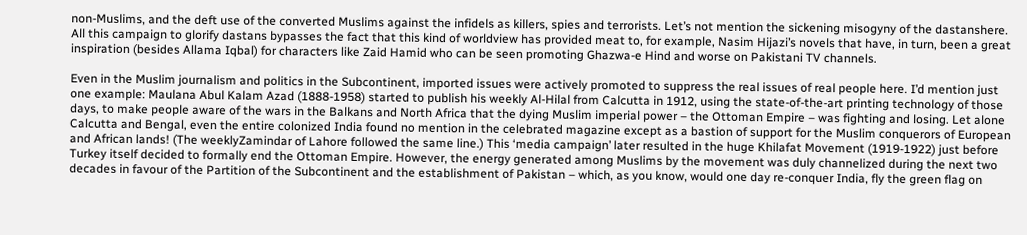non-Muslims, and the deft use of the converted Muslims against the infidels as killers, spies and terrorists. Let’s not mention the sickening misogyny of the dastanshere. All this campaign to glorify dastans bypasses the fact that this kind of worldview has provided meat to, for example, Nasim Hijazi’s novels that have, in turn, been a great inspiration (besides Allama Iqbal) for characters like Zaid Hamid who can be seen promoting Ghazwa-e Hind and worse on Pakistani TV channels.

Even in the Muslim journalism and politics in the Subcontinent, imported issues were actively promoted to suppress the real issues of real people here. I’d mention just one example: Maulana Abul Kalam Azad (1888-1958) started to publish his weekly Al-Hilal from Calcutta in 1912, using the state-of-the-art printing technology of those days, to make people aware of the wars in the Balkans and North Africa that the dying Muslim imperial power – the Ottoman Empire – was fighting and losing. Let alone Calcutta and Bengal, even the entire colonized India found no mention in the celebrated magazine except as a bastion of support for the Muslim conquerors of European and African lands! (The weeklyZamindar of Lahore followed the same line.) This ‘media campaign’ later resulted in the huge Khilafat Movement (1919-1922) just before Turkey itself decided to formally end the Ottoman Empire. However, the energy generated among Muslims by the movement was duly channelized during the next two decades in favour of the Partition of the Subcontinent and the establishment of Pakistan – which, as you know, would one day re-conquer India, fly the green flag on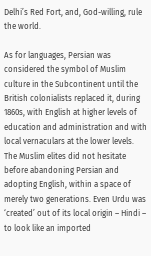Delhi’s Red Fort, and, God-willing, rule the world.

As for languages, Persian was considered the symbol of Muslim culture in the Subcontinent until the British colonialists replaced it, during 1860s, with English at higher levels of education and administration and with local vernaculars at the lower levels. The Muslim elites did not hesitate before abandoning Persian and adopting English, within a space of merely two generations. Even Urdu was ‘created’ out of its local origin – Hindi – to look like an imported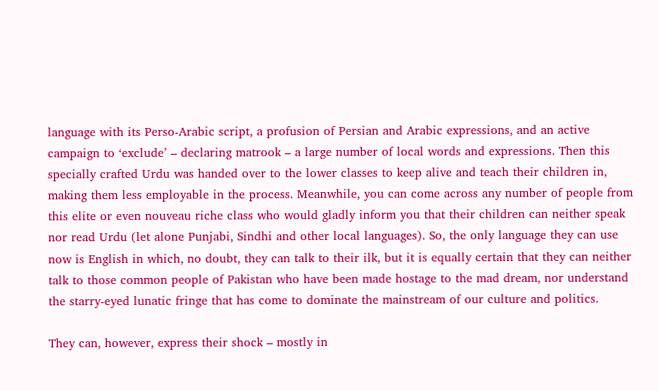language with its Perso-Arabic script, a profusion of Persian and Arabic expressions, and an active campaign to ‘exclude’ – declaring matrook – a large number of local words and expressions. Then this specially crafted Urdu was handed over to the lower classes to keep alive and teach their children in, making them less employable in the process. Meanwhile, you can come across any number of people from this elite or even nouveau riche class who would gladly inform you that their children can neither speak nor read Urdu (let alone Punjabi, Sindhi and other local languages). So, the only language they can use now is English in which, no doubt, they can talk to their ilk, but it is equally certain that they can neither talk to those common people of Pakistan who have been made hostage to the mad dream, nor understand the starry-eyed lunatic fringe that has come to dominate the mainstream of our culture and politics.

They can, however, express their shock – mostly in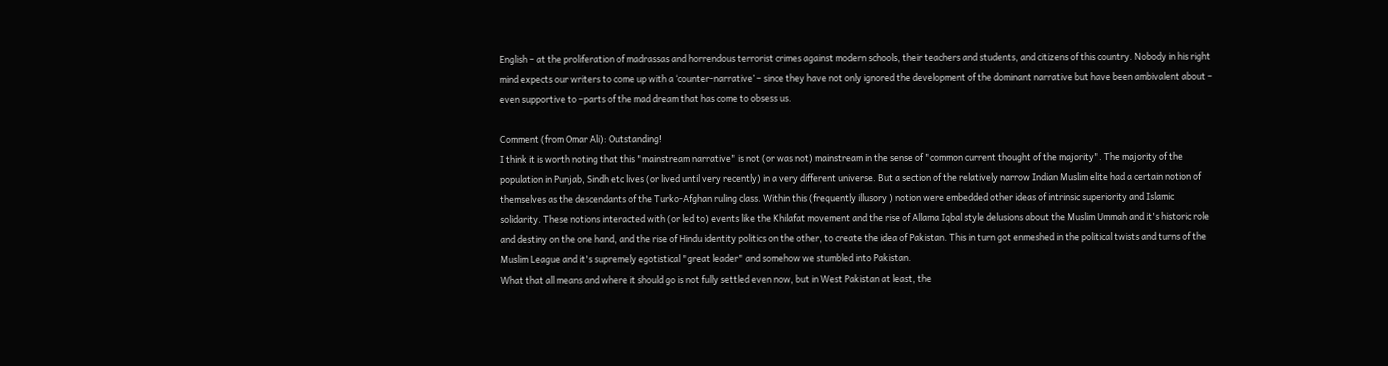English – at the proliferation of madrassas and horrendous terrorist crimes against modern schools, their teachers and students, and citizens of this country. Nobody in his right mind expects our writers to come up with a ‘counter-narrative’ – since they have not only ignored the development of the dominant narrative but have been ambivalent about – even supportive to –parts of the mad dream that has come to obsess us.

Comment (from Omar Ali): Outstanding!
I think it is worth noting that this "mainstream narrative" is not (or was not) mainstream in the sense of "common current thought of the majority". The majority of the population in Punjab, Sindh etc lives (or lived until very recently) in a very different universe. But a section of the relatively narrow Indian Muslim elite had a certain notion of themselves as the descendants of the Turko-Afghan ruling class. Within this (frequently illusory ) notion were embedded other ideas of intrinsic superiority and Islamic solidarity. These notions interacted with (or led to) events like the Khilafat movement and the rise of Allama Iqbal style delusions about the Muslim Ummah and it's historic role and destiny on the one hand, and the rise of Hindu identity politics on the other, to create the idea of Pakistan. This in turn got enmeshed in the political twists and turns of the Muslim League and it's supremely egotistical "great leader" and somehow we stumbled into Pakistan.
What that all means and where it should go is not fully settled even now, but in West Pakistan at least, the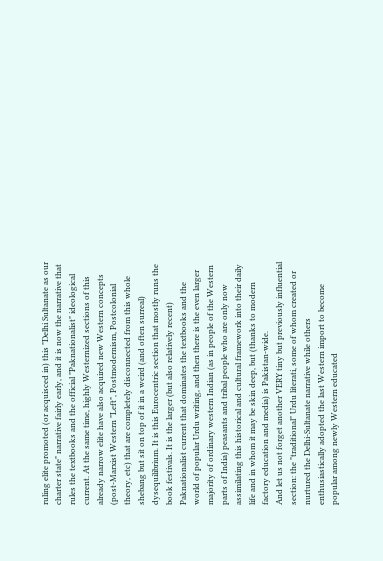ruling elite promoted (or acquisced in) this "Delhi Sultanate as our charter state" narrative fairly early, and it is now the narrative that rules the textbooks and the official "Paknationalist" ideological current. At the same time, highly Westernized sections of this already narrow elite have also acquired new Western concepts (post-Marxist Western "Left", Postmodernism, Postcolonial theory, etc) that are completely disconnected from this whole shebang but sit on top of it in a weird (and often surreal) dysequilibrium. It is this Eurocentric section that mostly runs the book festivals. It is the larger (but also relatively recent) Paknationalist current that dominates the textbooks and the world of popular Urdu writing, and then there is the even larger majority of ordinary western Indian (as in people of the Western parts of India) peasants and tribal people who are only now assimilating this historical and cultural framework into their daily life and in whom it may be skin deep, but (thanks to modern factory education and media) is Pakistan-wide.
And let us not forget another VERY tiny but previously influential section: the "traditional" Urdu literati, some of whom created or nurtured the Delhi-Sultanate narrative while others enthusiastically adopted the last Western import to become popular among newly Western educated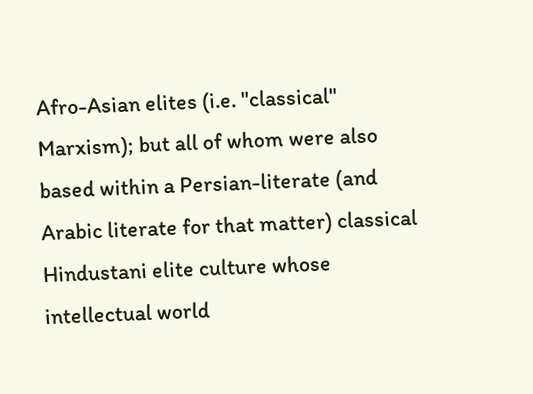Afro-Asian elites (i.e. "classical" Marxism); but all of whom were also based within a Persian-literate (and Arabic literate for that matter) classical Hindustani elite culture whose intellectual world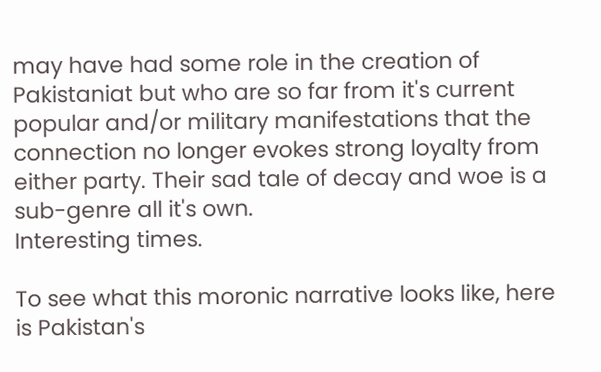may have had some role in the creation of Pakistaniat but who are so far from it's current popular and/or military manifestations that the connection no longer evokes strong loyalty from either party. Their sad tale of decay and woe is a sub-genre all it's own.
Interesting times.

To see what this moronic narrative looks like, here is Pakistan's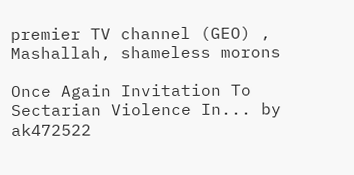premier TV channel (GEO) , Mashallah, shameless morons

Once Again Invitation To Sectarian Violence In... by ak472522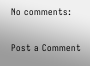No comments:

Post a Comment